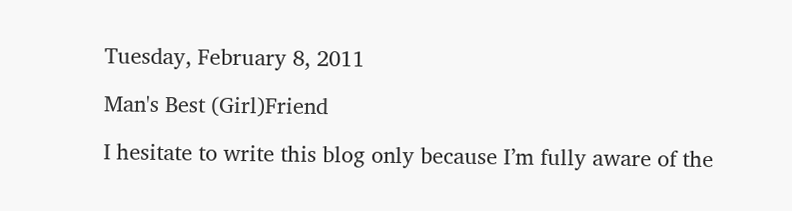Tuesday, February 8, 2011

Man's Best (Girl)Friend

I hesitate to write this blog only because I’m fully aware of the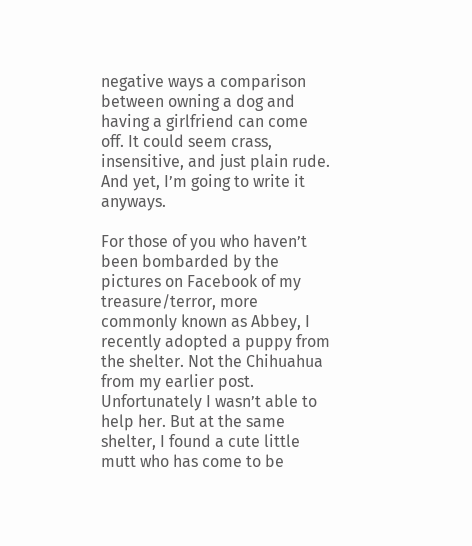negative ways a comparison between owning a dog and having a girlfriend can come off. It could seem crass, insensitive, and just plain rude. And yet, I’m going to write it anyways.

For those of you who haven’t been bombarded by the pictures on Facebook of my treasure/terror, more commonly known as Abbey, I recently adopted a puppy from the shelter. Not the Chihuahua from my earlier post. Unfortunately I wasn’t able to help her. But at the same shelter, I found a cute little mutt who has come to be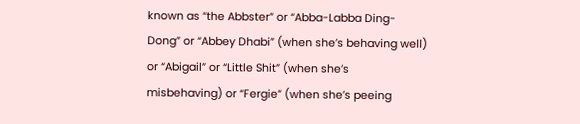known as “the Abbster” or “Abba-Labba Ding-Dong” or “Abbey Dhabi” (when she’s behaving well) or “Abigail” or “Little Shit” (when she’s misbehaving) or “Fergie” (when she’s peeing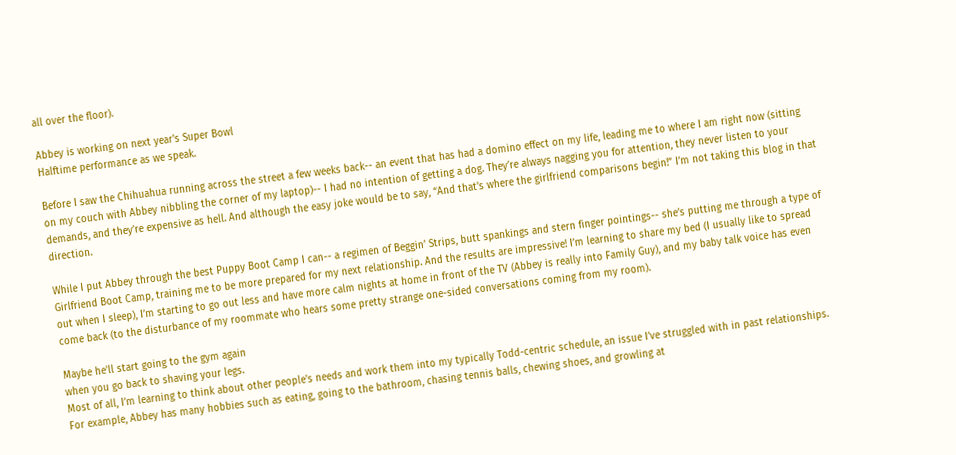all over the floor).

Abbey is working on next year's Super Bowl
Halftime performance as we speak.

Before I saw the Chihuahua running across the street a few weeks back-- an event that has had a domino effect on my life, leading me to where I am right now (sitting on my couch with Abbey nibbling the corner of my laptop)-- I had no intention of getting a dog. They’re always nagging you for attention, they never listen to your demands, and they’re expensive as hell. And although the easy joke would be to say, “And that’s where the girlfriend comparisons begin!” I’m not taking this blog in that direction.

While I put Abbey through the best Puppy Boot Camp I can-- a regimen of Beggin’ Strips, butt spankings and stern finger pointings-- she’s putting me through a type of Girlfriend Boot Camp, training me to be more prepared for my next relationship. And the results are impressive! I’m learning to share my bed (I usually like to spread out when I sleep), I’m starting to go out less and have more calm nights at home in front of the TV (Abbey is really into Family Guy), and my baby talk voice has even come back (to the disturbance of my roommate who hears some pretty strange one-sided conversations coming from my room).

Maybe he'll start going to the gym again
when you go back to shaving your legs.
Most of all, I’m learning to think about other people's needs and work them into my typically Todd-centric schedule, an issue I’ve struggled with in past relationships. For example, Abbey has many hobbies such as eating, going to the bathroom, chasing tennis balls, chewing shoes, and growling at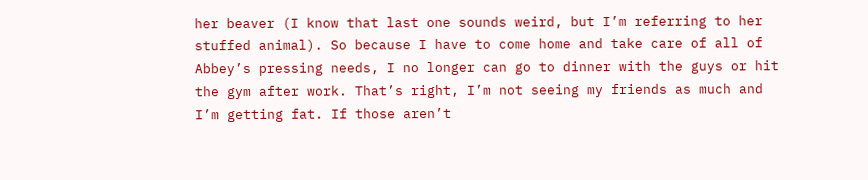her beaver (I know that last one sounds weird, but I’m referring to her stuffed animal). So because I have to come home and take care of all of Abbey’s pressing needs, I no longer can go to dinner with the guys or hit the gym after work. That’s right, I’m not seeing my friends as much and I’m getting fat. If those aren’t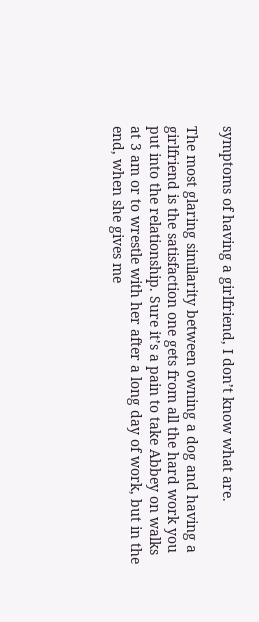symptoms of having a girlfriend, I don’t know what are.

The most glaring similarity between owning a dog and having a girlfriend is the satisfaction one gets from all the hard work you put into the relationship. Sure it’s a pain to take Abbey on walks at 3 am or to wrestle with her after a long day of work, but in the end, when she gives me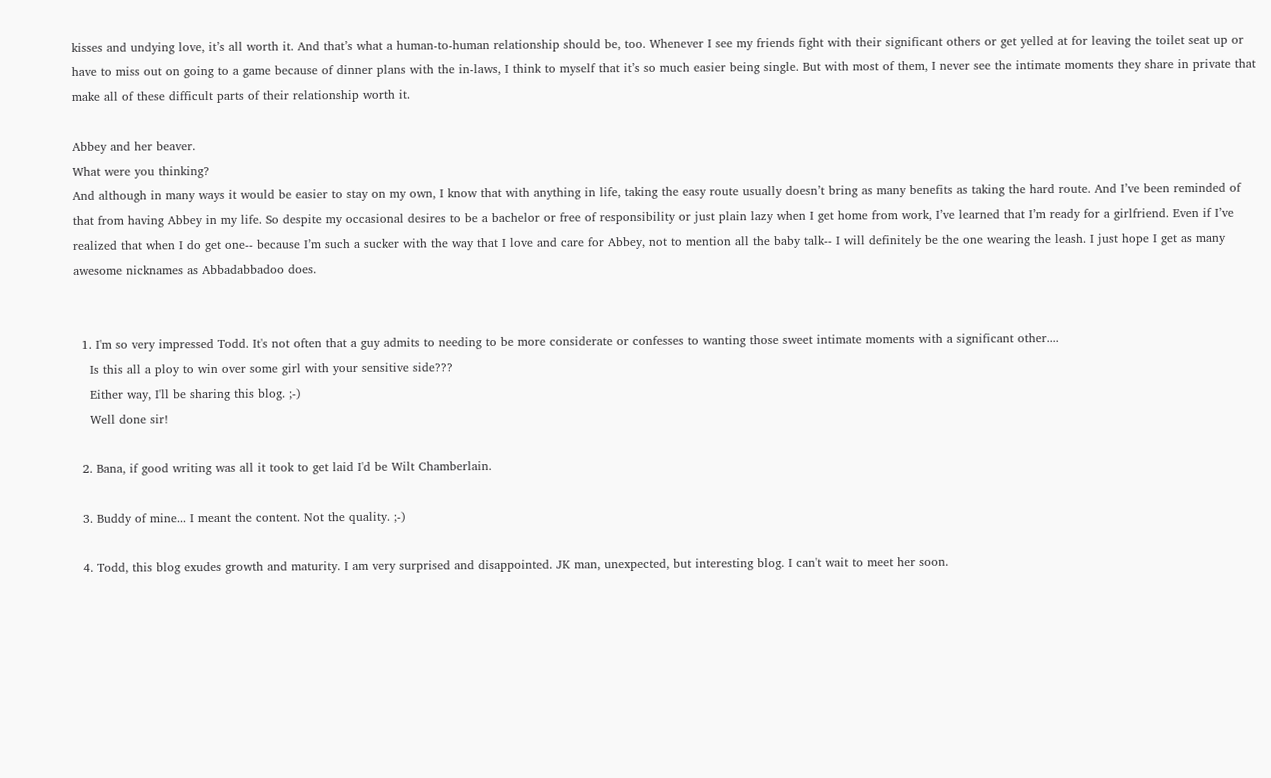kisses and undying love, it’s all worth it. And that’s what a human-to-human relationship should be, too. Whenever I see my friends fight with their significant others or get yelled at for leaving the toilet seat up or have to miss out on going to a game because of dinner plans with the in-laws, I think to myself that it’s so much easier being single. But with most of them, I never see the intimate moments they share in private that make all of these difficult parts of their relationship worth it.

Abbey and her beaver.
What were you thinking?
And although in many ways it would be easier to stay on my own, I know that with anything in life, taking the easy route usually doesn’t bring as many benefits as taking the hard route. And I’ve been reminded of that from having Abbey in my life. So despite my occasional desires to be a bachelor or free of responsibility or just plain lazy when I get home from work, I’ve learned that I’m ready for a girlfriend. Even if I’ve realized that when I do get one-- because I’m such a sucker with the way that I love and care for Abbey, not to mention all the baby talk-- I will definitely be the one wearing the leash. I just hope I get as many awesome nicknames as Abbadabbadoo does.


  1. I'm so very impressed Todd. It's not often that a guy admits to needing to be more considerate or confesses to wanting those sweet intimate moments with a significant other....
    Is this all a ploy to win over some girl with your sensitive side???
    Either way, I'll be sharing this blog. ;-)
    Well done sir!

  2. Bana, if good writing was all it took to get laid I'd be Wilt Chamberlain.

  3. Buddy of mine... I meant the content. Not the quality. ;-)

  4. Todd, this blog exudes growth and maturity. I am very surprised and disappointed. JK man, unexpected, but interesting blog. I can't wait to meet her soon.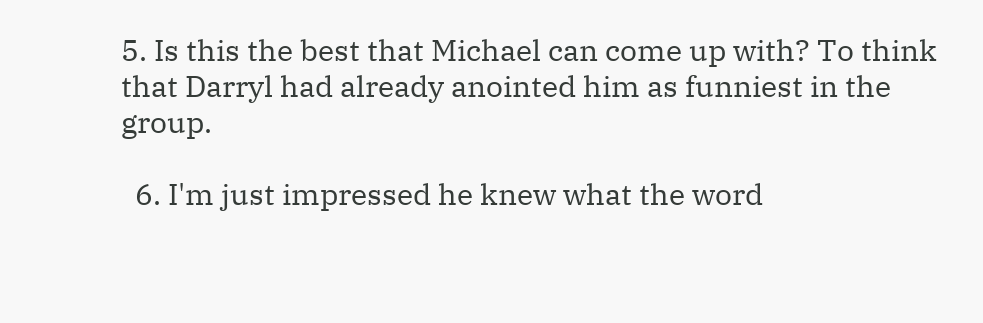5. Is this the best that Michael can come up with? To think that Darryl had already anointed him as funniest in the group.

  6. I'm just impressed he knew what the word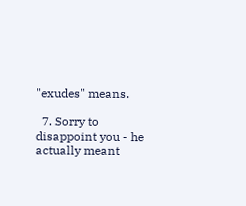"exudes" means.

  7. Sorry to disappoint you - he actually meant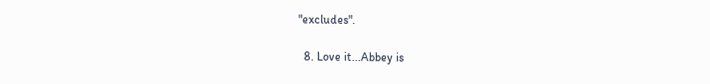"excludes".

  8. Love it...Abbey is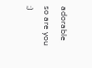adorable so are you ;)